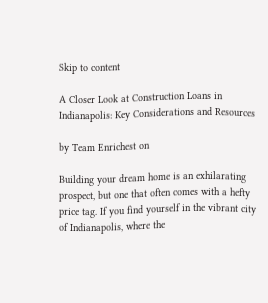Skip to content

A Closer Look at Construction Loans in Indianapolis: Key Considerations and Resources

by Team Enrichest on

Building your dream home is an exhilarating prospect, but one that often comes with a hefty price tag. If you find yourself in the vibrant city of Indianapolis, where the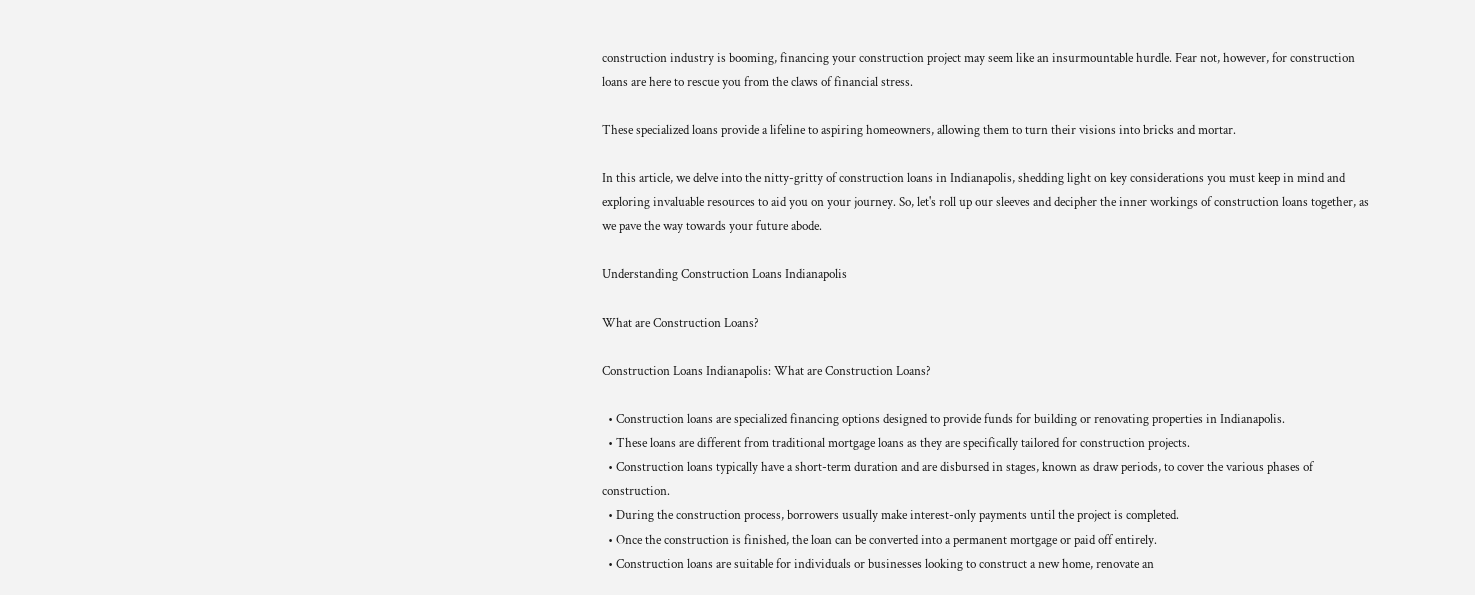construction industry is booming, financing your construction project may seem like an insurmountable hurdle. Fear not, however, for construction loans are here to rescue you from the claws of financial stress.

These specialized loans provide a lifeline to aspiring homeowners, allowing them to turn their visions into bricks and mortar.

In this article, we delve into the nitty-gritty of construction loans in Indianapolis, shedding light on key considerations you must keep in mind and exploring invaluable resources to aid you on your journey. So, let's roll up our sleeves and decipher the inner workings of construction loans together, as we pave the way towards your future abode.

Understanding Construction Loans Indianapolis

What are Construction Loans?

Construction Loans Indianapolis: What are Construction Loans?

  • Construction loans are specialized financing options designed to provide funds for building or renovating properties in Indianapolis.
  • These loans are different from traditional mortgage loans as they are specifically tailored for construction projects.
  • Construction loans typically have a short-term duration and are disbursed in stages, known as draw periods, to cover the various phases of construction.
  • During the construction process, borrowers usually make interest-only payments until the project is completed.
  • Once the construction is finished, the loan can be converted into a permanent mortgage or paid off entirely.
  • Construction loans are suitable for individuals or businesses looking to construct a new home, renovate an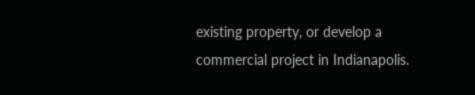existing property, or develop a commercial project in Indianapolis.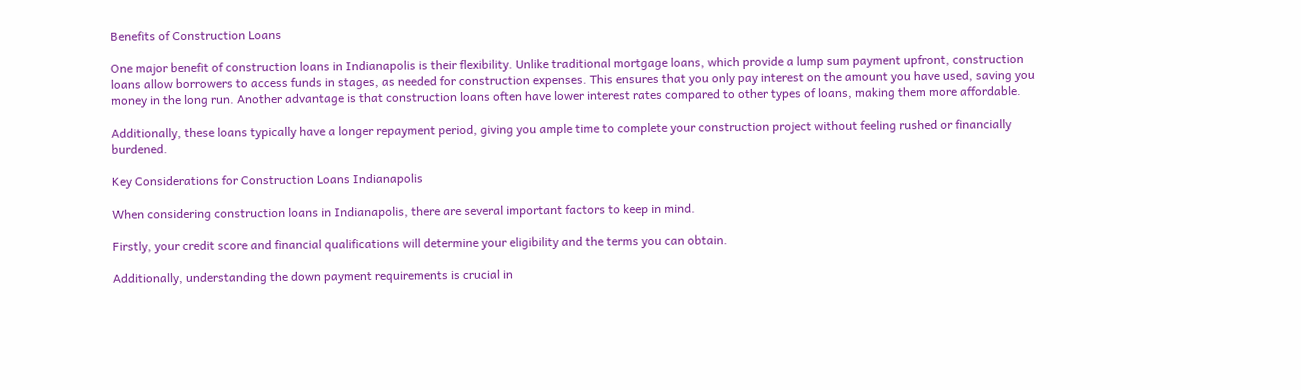Benefits of Construction Loans

One major benefit of construction loans in Indianapolis is their flexibility. Unlike traditional mortgage loans, which provide a lump sum payment upfront, construction loans allow borrowers to access funds in stages, as needed for construction expenses. This ensures that you only pay interest on the amount you have used, saving you money in the long run. Another advantage is that construction loans often have lower interest rates compared to other types of loans, making them more affordable.

Additionally, these loans typically have a longer repayment period, giving you ample time to complete your construction project without feeling rushed or financially burdened.

Key Considerations for Construction Loans Indianapolis

When considering construction loans in Indianapolis, there are several important factors to keep in mind.

Firstly, your credit score and financial qualifications will determine your eligibility and the terms you can obtain.

Additionally, understanding the down payment requirements is crucial in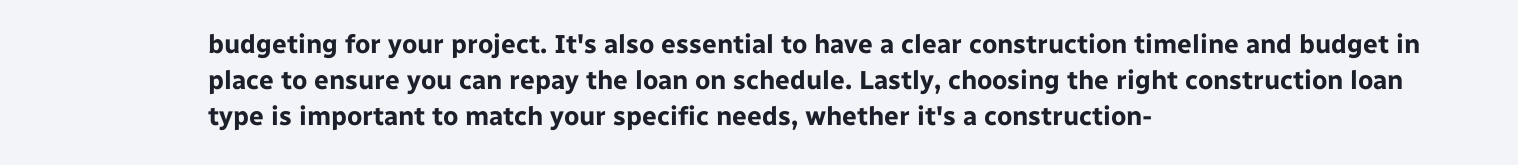budgeting for your project. It's also essential to have a clear construction timeline and budget in place to ensure you can repay the loan on schedule. Lastly, choosing the right construction loan type is important to match your specific needs, whether it's a construction-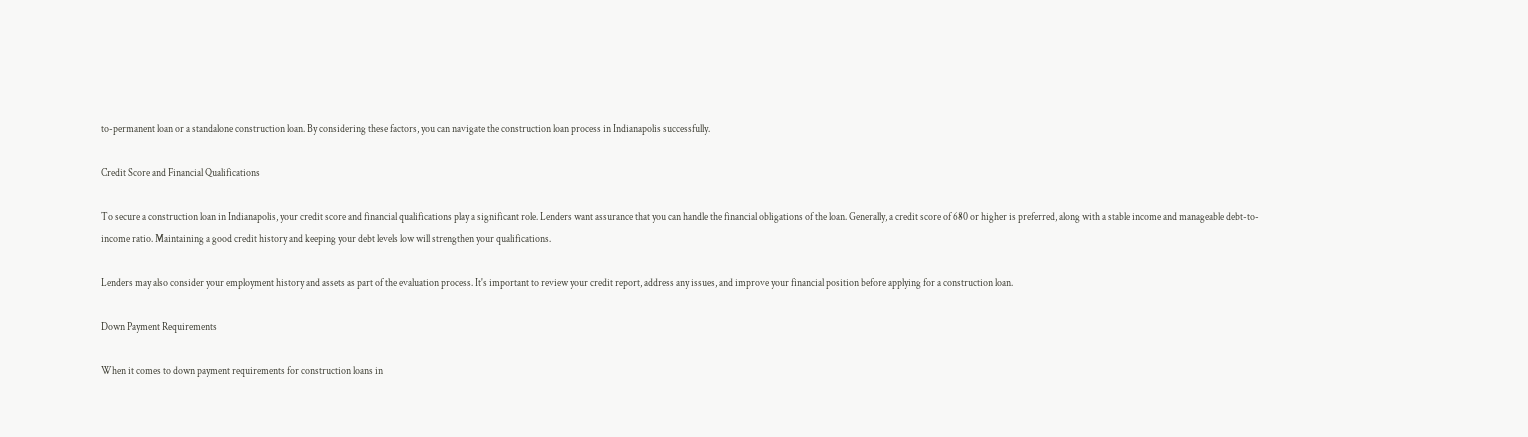to-permanent loan or a standalone construction loan. By considering these factors, you can navigate the construction loan process in Indianapolis successfully.

Credit Score and Financial Qualifications

To secure a construction loan in Indianapolis, your credit score and financial qualifications play a significant role. Lenders want assurance that you can handle the financial obligations of the loan. Generally, a credit score of 680 or higher is preferred, along with a stable income and manageable debt-to-income ratio. Maintaining a good credit history and keeping your debt levels low will strengthen your qualifications.

Lenders may also consider your employment history and assets as part of the evaluation process. It's important to review your credit report, address any issues, and improve your financial position before applying for a construction loan.

Down Payment Requirements

When it comes to down payment requirements for construction loans in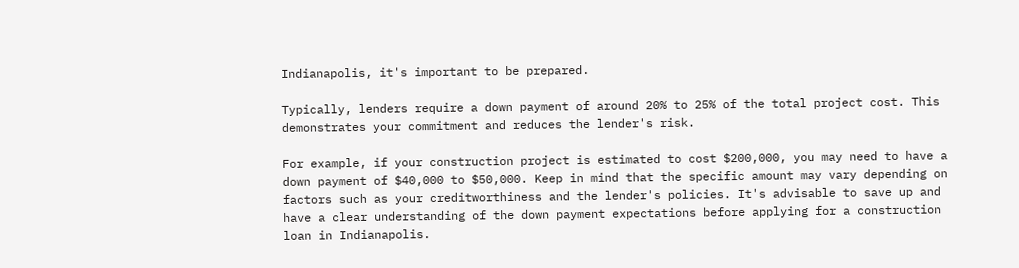Indianapolis, it's important to be prepared.

Typically, lenders require a down payment of around 20% to 25% of the total project cost. This demonstrates your commitment and reduces the lender's risk.

For example, if your construction project is estimated to cost $200,000, you may need to have a down payment of $40,000 to $50,000. Keep in mind that the specific amount may vary depending on factors such as your creditworthiness and the lender's policies. It's advisable to save up and have a clear understanding of the down payment expectations before applying for a construction loan in Indianapolis.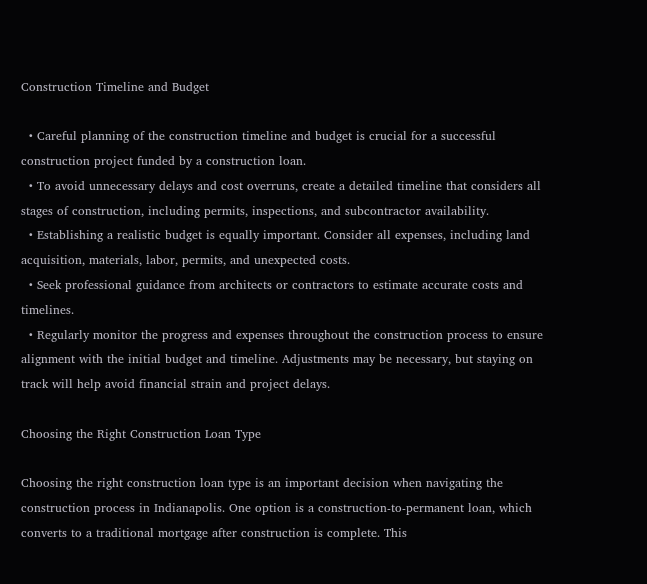Construction Timeline and Budget

  • Careful planning of the construction timeline and budget is crucial for a successful construction project funded by a construction loan.
  • To avoid unnecessary delays and cost overruns, create a detailed timeline that considers all stages of construction, including permits, inspections, and subcontractor availability.
  • Establishing a realistic budget is equally important. Consider all expenses, including land acquisition, materials, labor, permits, and unexpected costs.
  • Seek professional guidance from architects or contractors to estimate accurate costs and timelines.
  • Regularly monitor the progress and expenses throughout the construction process to ensure alignment with the initial budget and timeline. Adjustments may be necessary, but staying on track will help avoid financial strain and project delays.

Choosing the Right Construction Loan Type

Choosing the right construction loan type is an important decision when navigating the construction process in Indianapolis. One option is a construction-to-permanent loan, which converts to a traditional mortgage after construction is complete. This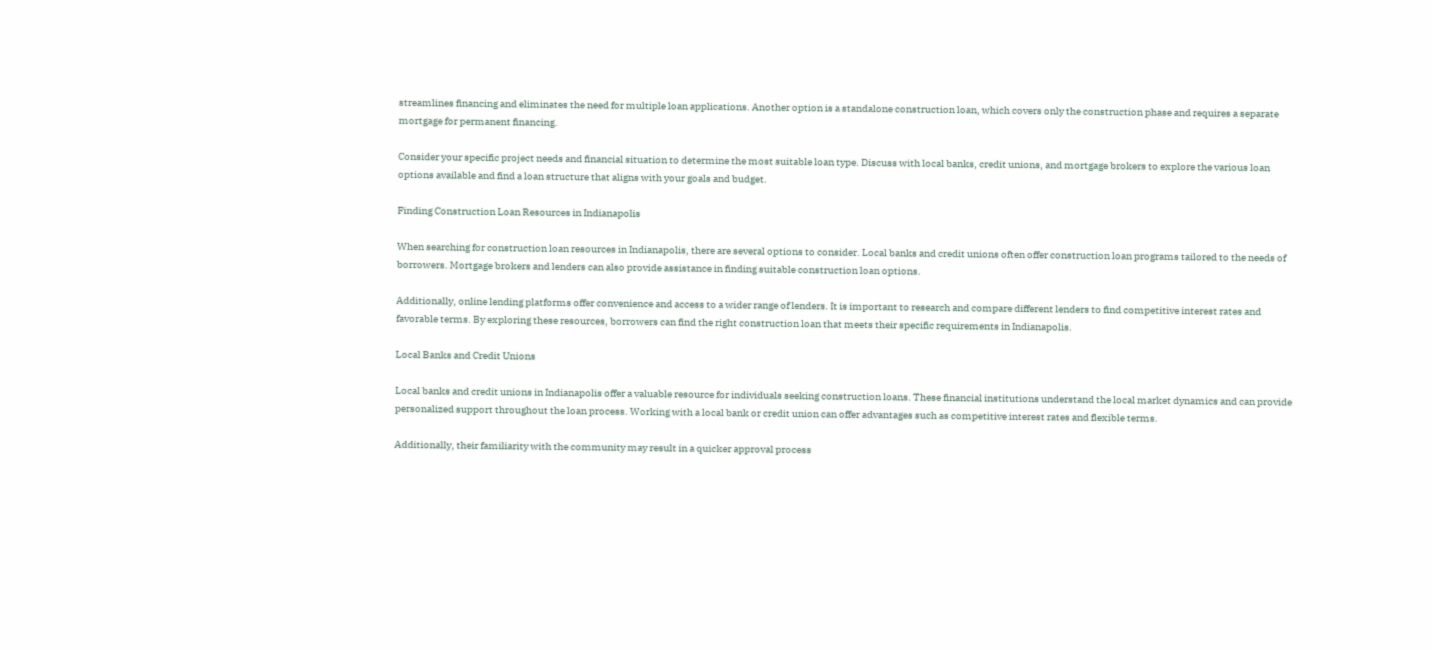streamlines financing and eliminates the need for multiple loan applications. Another option is a standalone construction loan, which covers only the construction phase and requires a separate mortgage for permanent financing.

Consider your specific project needs and financial situation to determine the most suitable loan type. Discuss with local banks, credit unions, and mortgage brokers to explore the various loan options available and find a loan structure that aligns with your goals and budget.

Finding Construction Loan Resources in Indianapolis

When searching for construction loan resources in Indianapolis, there are several options to consider. Local banks and credit unions often offer construction loan programs tailored to the needs of borrowers. Mortgage brokers and lenders can also provide assistance in finding suitable construction loan options.

Additionally, online lending platforms offer convenience and access to a wider range of lenders. It is important to research and compare different lenders to find competitive interest rates and favorable terms. By exploring these resources, borrowers can find the right construction loan that meets their specific requirements in Indianapolis.

Local Banks and Credit Unions

Local banks and credit unions in Indianapolis offer a valuable resource for individuals seeking construction loans. These financial institutions understand the local market dynamics and can provide personalized support throughout the loan process. Working with a local bank or credit union can offer advantages such as competitive interest rates and flexible terms.

Additionally, their familiarity with the community may result in a quicker approval process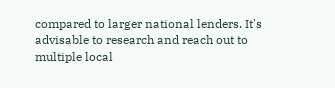compared to larger national lenders. It's advisable to research and reach out to multiple local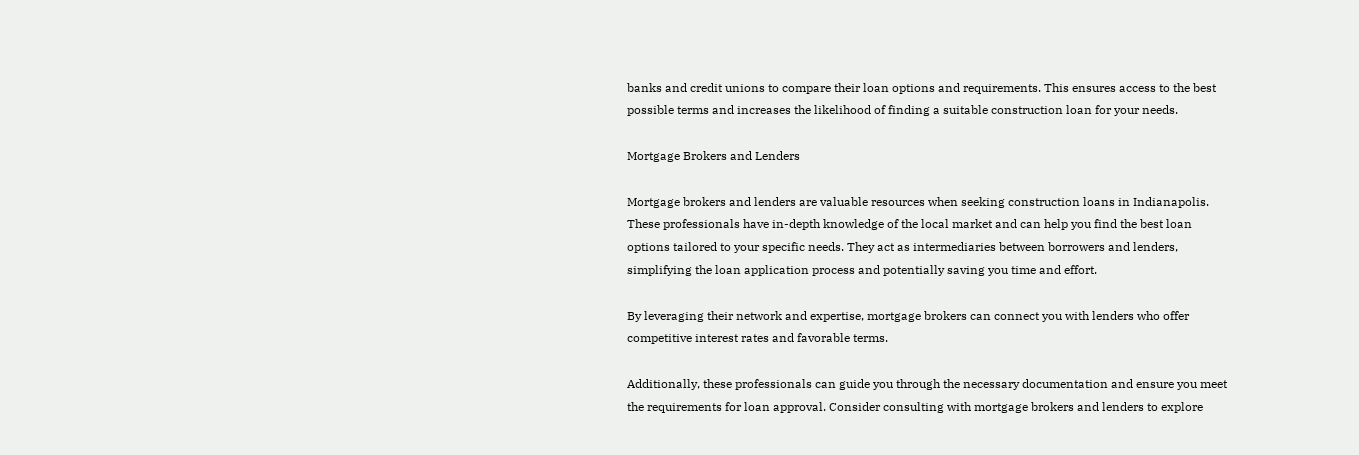banks and credit unions to compare their loan options and requirements. This ensures access to the best possible terms and increases the likelihood of finding a suitable construction loan for your needs.

Mortgage Brokers and Lenders

Mortgage brokers and lenders are valuable resources when seeking construction loans in Indianapolis. These professionals have in-depth knowledge of the local market and can help you find the best loan options tailored to your specific needs. They act as intermediaries between borrowers and lenders, simplifying the loan application process and potentially saving you time and effort.

By leveraging their network and expertise, mortgage brokers can connect you with lenders who offer competitive interest rates and favorable terms.

Additionally, these professionals can guide you through the necessary documentation and ensure you meet the requirements for loan approval. Consider consulting with mortgage brokers and lenders to explore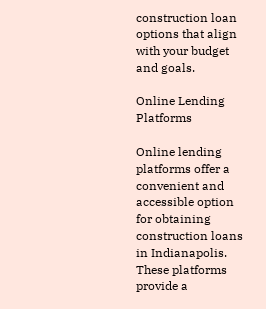construction loan options that align with your budget and goals.

Online Lending Platforms

Online lending platforms offer a convenient and accessible option for obtaining construction loans in Indianapolis. These platforms provide a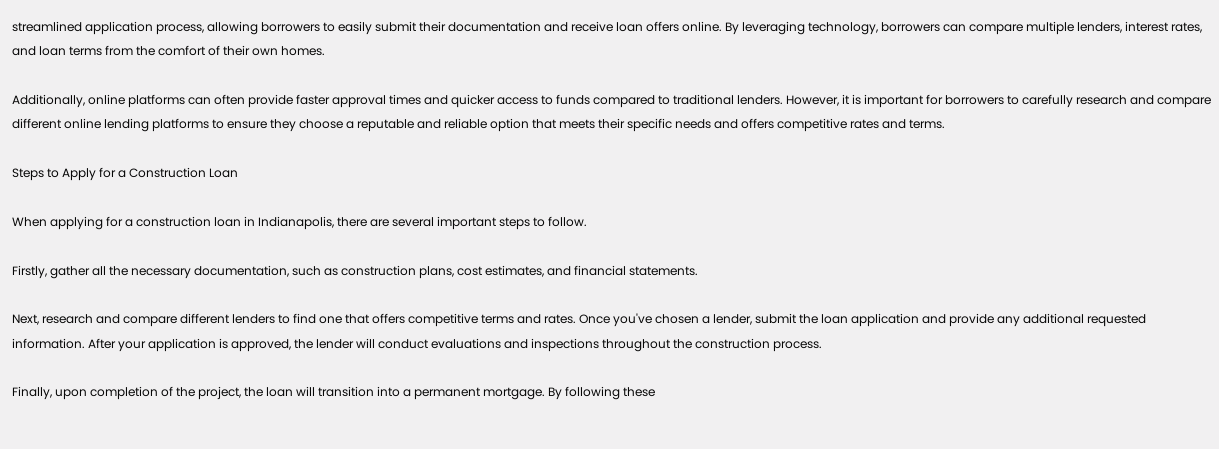streamlined application process, allowing borrowers to easily submit their documentation and receive loan offers online. By leveraging technology, borrowers can compare multiple lenders, interest rates, and loan terms from the comfort of their own homes.

Additionally, online platforms can often provide faster approval times and quicker access to funds compared to traditional lenders. However, it is important for borrowers to carefully research and compare different online lending platforms to ensure they choose a reputable and reliable option that meets their specific needs and offers competitive rates and terms.

Steps to Apply for a Construction Loan

When applying for a construction loan in Indianapolis, there are several important steps to follow.

Firstly, gather all the necessary documentation, such as construction plans, cost estimates, and financial statements.

Next, research and compare different lenders to find one that offers competitive terms and rates. Once you've chosen a lender, submit the loan application and provide any additional requested information. After your application is approved, the lender will conduct evaluations and inspections throughout the construction process.

Finally, upon completion of the project, the loan will transition into a permanent mortgage. By following these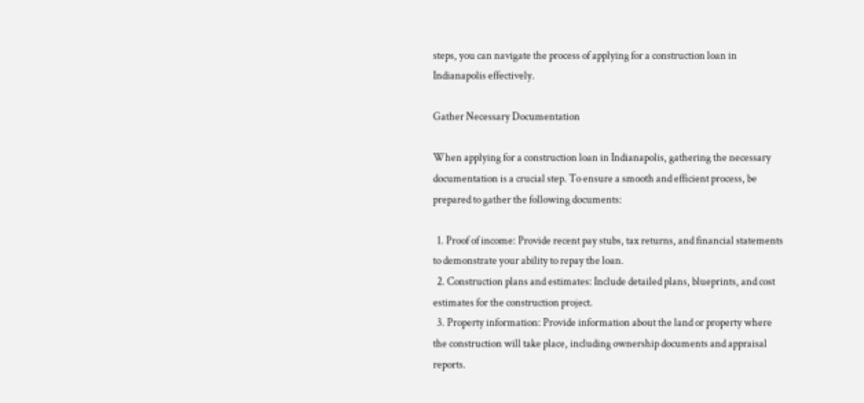steps, you can navigate the process of applying for a construction loan in Indianapolis effectively.

Gather Necessary Documentation

When applying for a construction loan in Indianapolis, gathering the necessary documentation is a crucial step. To ensure a smooth and efficient process, be prepared to gather the following documents:

  1. Proof of income: Provide recent pay stubs, tax returns, and financial statements to demonstrate your ability to repay the loan.
  2. Construction plans and estimates: Include detailed plans, blueprints, and cost estimates for the construction project.
  3. Property information: Provide information about the land or property where the construction will take place, including ownership documents and appraisal reports.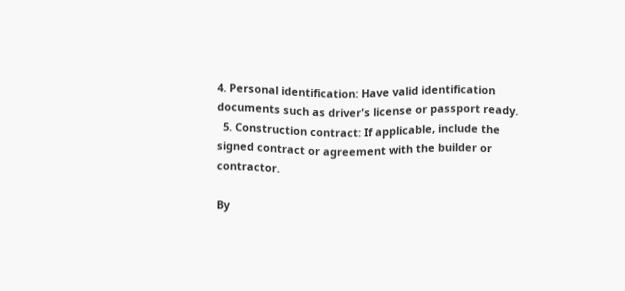4. Personal identification: Have valid identification documents such as driver's license or passport ready.
  5. Construction contract: If applicable, include the signed contract or agreement with the builder or contractor.

By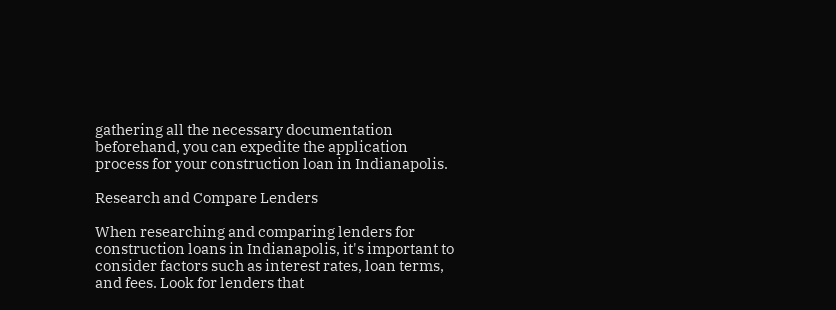gathering all the necessary documentation beforehand, you can expedite the application process for your construction loan in Indianapolis.

Research and Compare Lenders

When researching and comparing lenders for construction loans in Indianapolis, it's important to consider factors such as interest rates, loan terms, and fees. Look for lenders that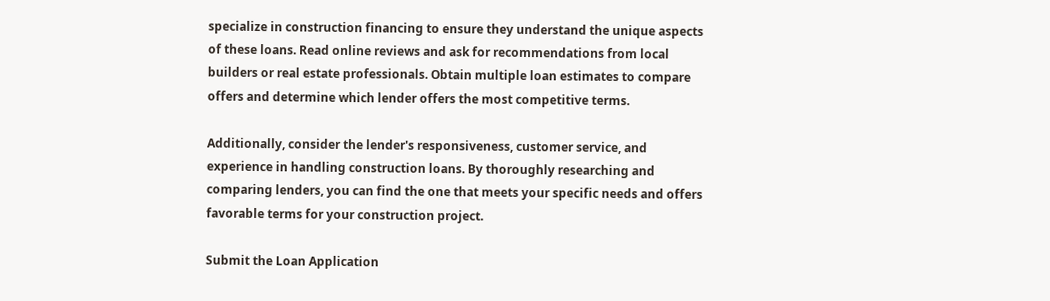specialize in construction financing to ensure they understand the unique aspects of these loans. Read online reviews and ask for recommendations from local builders or real estate professionals. Obtain multiple loan estimates to compare offers and determine which lender offers the most competitive terms.

Additionally, consider the lender's responsiveness, customer service, and experience in handling construction loans. By thoroughly researching and comparing lenders, you can find the one that meets your specific needs and offers favorable terms for your construction project.

Submit the Loan Application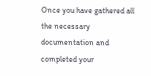Once you have gathered all the necessary documentation and completed your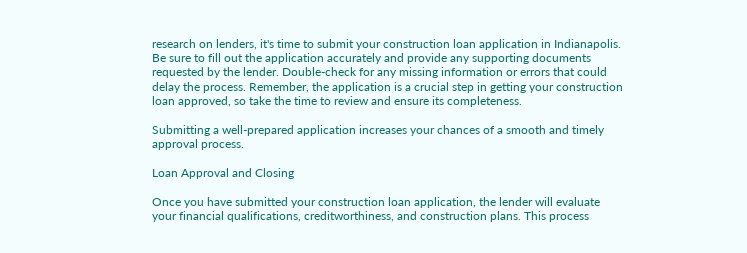research on lenders, it's time to submit your construction loan application in Indianapolis. Be sure to fill out the application accurately and provide any supporting documents requested by the lender. Double-check for any missing information or errors that could delay the process. Remember, the application is a crucial step in getting your construction loan approved, so take the time to review and ensure its completeness.

Submitting a well-prepared application increases your chances of a smooth and timely approval process.

Loan Approval and Closing

Once you have submitted your construction loan application, the lender will evaluate your financial qualifications, creditworthiness, and construction plans. This process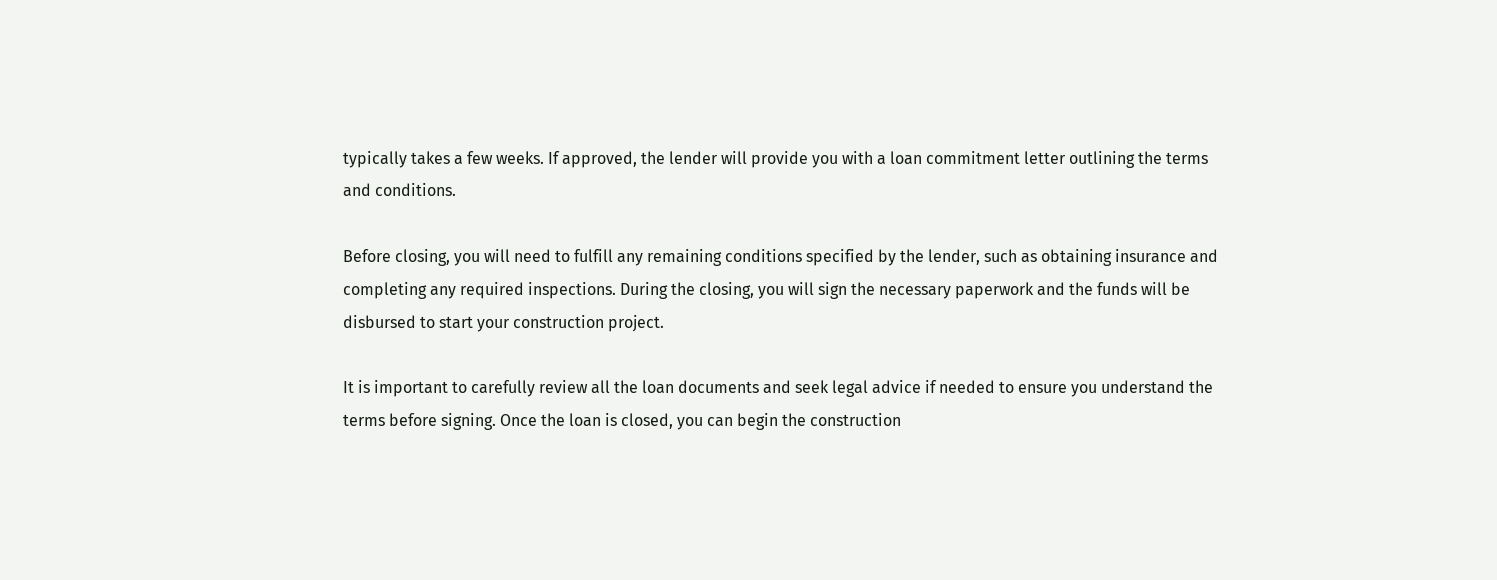typically takes a few weeks. If approved, the lender will provide you with a loan commitment letter outlining the terms and conditions.

Before closing, you will need to fulfill any remaining conditions specified by the lender, such as obtaining insurance and completing any required inspections. During the closing, you will sign the necessary paperwork and the funds will be disbursed to start your construction project.

It is important to carefully review all the loan documents and seek legal advice if needed to ensure you understand the terms before signing. Once the loan is closed, you can begin the construction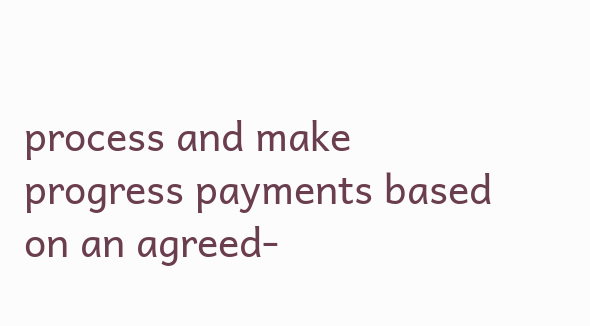process and make progress payments based on an agreed-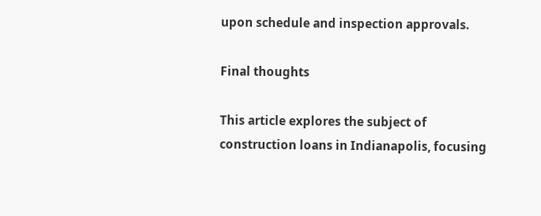upon schedule and inspection approvals.

Final thoughts

This article explores the subject of construction loans in Indianapolis, focusing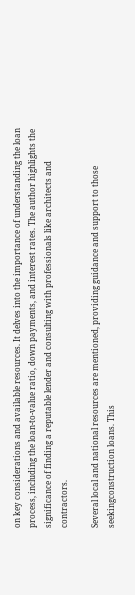on key considerations and available resources. It delves into the importance of understanding the loan process, including the loan-to-value ratio, down payments, and interest rates. The author highlights the significance of finding a reputable lender and consulting with professionals like architects and contractors.

Several local and national resources are mentioned, providing guidance and support to those seekingconstruction loans. This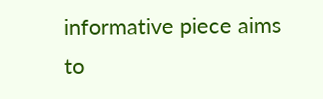informative piece aims to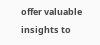offer valuable insights to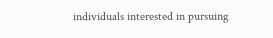individuals interested in pursuing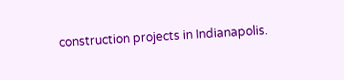construction projects in Indianapolis.